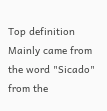Top definition
Mainly came from the word "Sicado" from the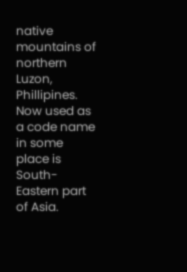native mountains of northern Luzon, Phillipines. Now used as a code name in some place is South-Eastern part of Asia.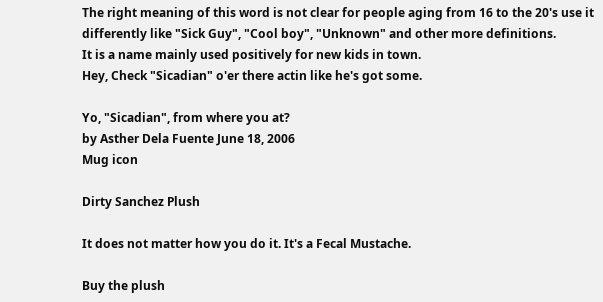The right meaning of this word is not clear for people aging from 16 to the 20's use it differently like "Sick Guy", "Cool boy", "Unknown" and other more definitions.
It is a name mainly used positively for new kids in town.
Hey, Check "Sicadian" o'er there actin like he's got some.

Yo, "Sicadian", from where you at?
by Asther Dela Fuente June 18, 2006
Mug icon

Dirty Sanchez Plush

It does not matter how you do it. It's a Fecal Mustache.

Buy the plush